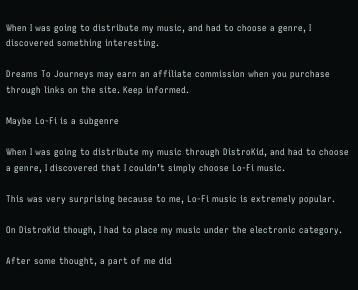When I was going to distribute my music, and had to choose a genre, I discovered something interesting.

Dreams To Journeys may earn an affiliate commission when you purchase through links on the site. Keep informed.

Maybe Lo-Fi is a subgenre

When I was going to distribute my music through DistroKid, and had to choose a genre, I discovered that I couldn’t simply choose Lo-Fi music.

This was very surprising because to me, Lo-Fi music is extremely popular.

On DistroKid though, I had to place my music under the electronic category.

After some thought, a part of me did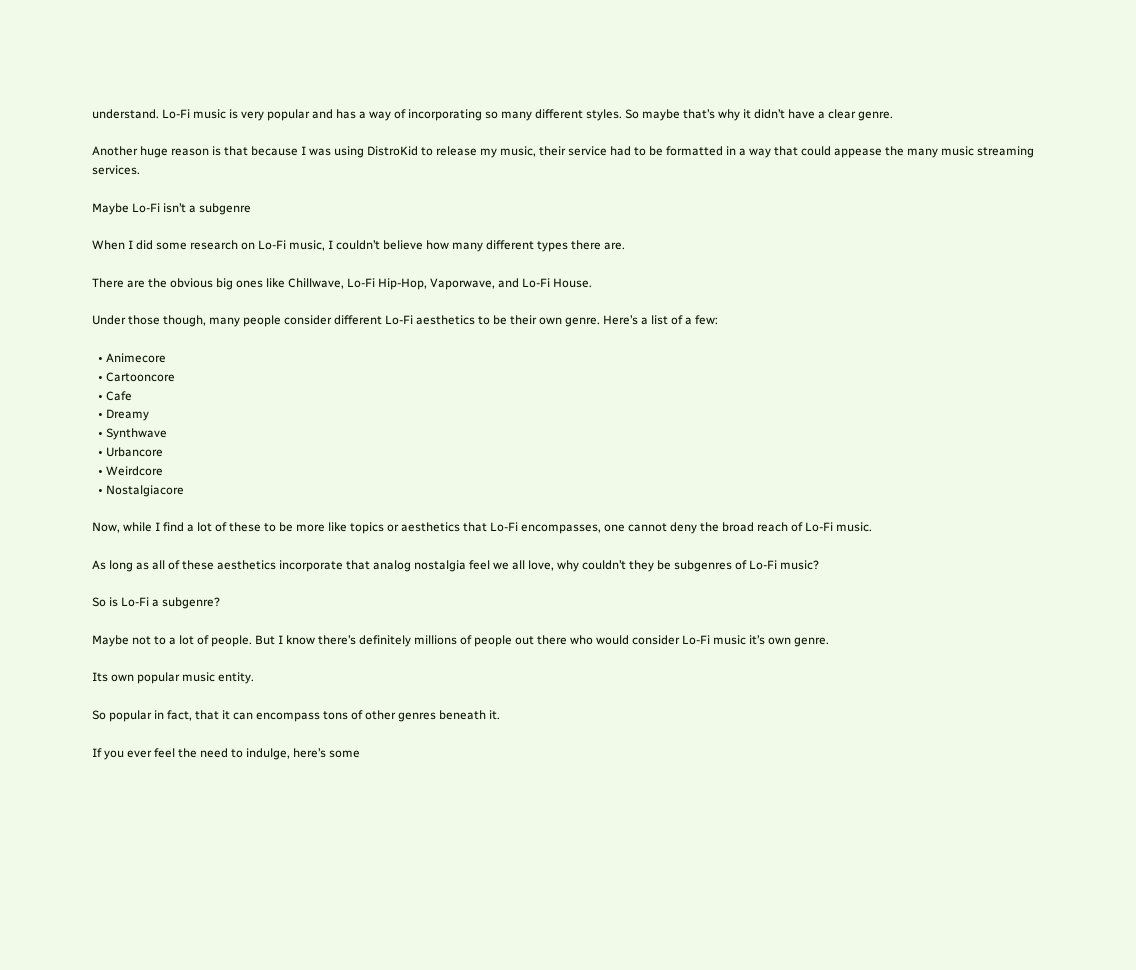understand. Lo-Fi music is very popular and has a way of incorporating so many different styles. So maybe that’s why it didn’t have a clear genre.

Another huge reason is that because I was using DistroKid to release my music, their service had to be formatted in a way that could appease the many music streaming services.

Maybe Lo-Fi isn’t a subgenre

When I did some research on Lo-Fi music, I couldn’t believe how many different types there are.

There are the obvious big ones like Chillwave, Lo-Fi Hip-Hop, Vaporwave, and Lo-Fi House.

Under those though, many people consider different Lo-Fi aesthetics to be their own genre. Here’s a list of a few:

  • Animecore
  • Cartooncore
  • Cafe
  • Dreamy
  • Synthwave
  • Urbancore
  • Weirdcore
  • Nostalgiacore

Now, while I find a lot of these to be more like topics or aesthetics that Lo-Fi encompasses, one cannot deny the broad reach of Lo-Fi music.

As long as all of these aesthetics incorporate that analog nostalgia feel we all love, why couldn’t they be subgenres of Lo-Fi music?

So is Lo-Fi a subgenre?

Maybe not to a lot of people. But I know there’s definitely millions of people out there who would consider Lo-Fi music it’s own genre.

Its own popular music entity.

So popular in fact, that it can encompass tons of other genres beneath it.

If you ever feel the need to indulge, here’s some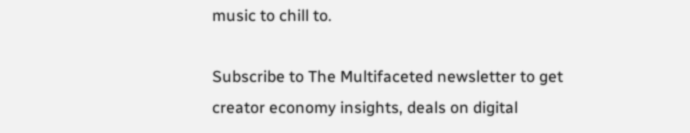music to chill to.

Subscribe to The Multifaceted newsletter to get creator economy insights, deals on digital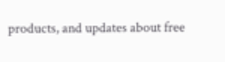products, and updates about free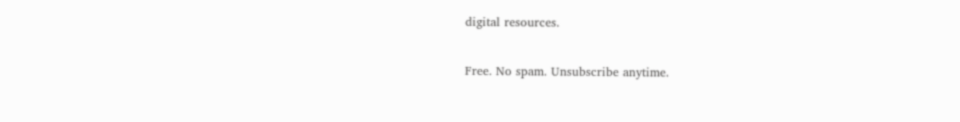digital resources.

Free. No spam. Unsubscribe anytime.